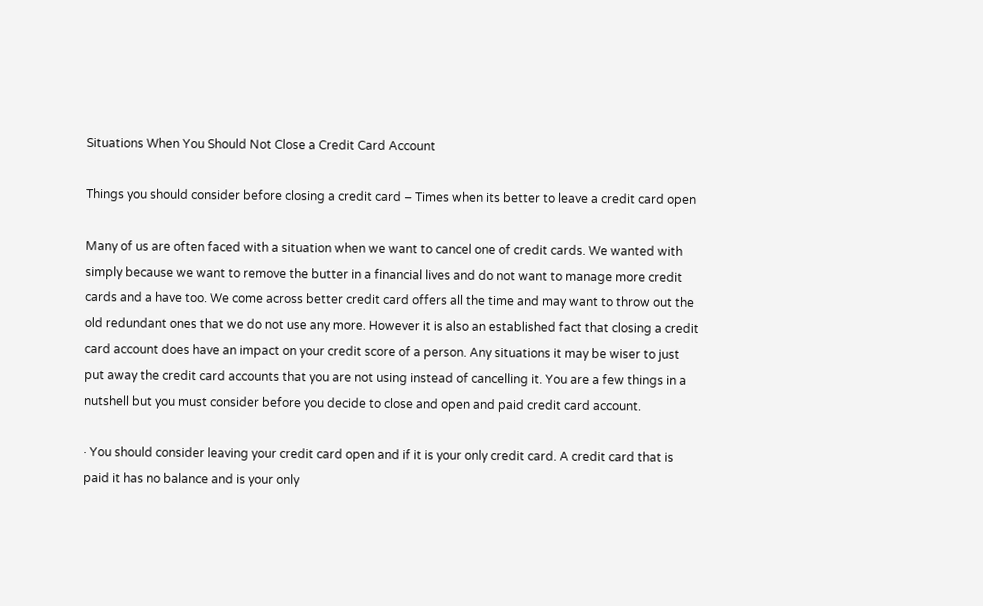Situations When You Should Not Close a Credit Card Account

Things you should consider before closing a credit card – Times when its better to leave a credit card open

Many of us are often faced with a situation when we want to cancel one of credit cards. We wanted with simply because we want to remove the butter in a financial lives and do not want to manage more credit cards and a have too. We come across better credit card offers all the time and may want to throw out the old redundant ones that we do not use any more. However it is also an established fact that closing a credit card account does have an impact on your credit score of a person. Any situations it may be wiser to just put away the credit card accounts that you are not using instead of cancelling it. You are a few things in a nutshell but you must consider before you decide to close and open and paid credit card account.

· You should consider leaving your credit card open and if it is your only credit card. A credit card that is paid it has no balance and is your only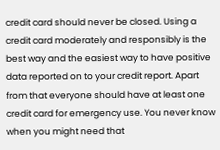credit card should never be closed. Using a credit card moderately and responsibly is the best way and the easiest way to have positive data reported on to your credit report. Apart from that everyone should have at least one credit card for emergency use. You never know when you might need that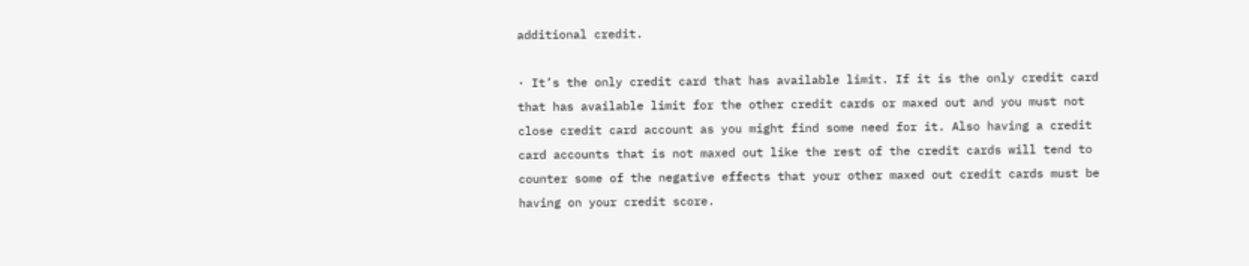additional credit.

· It’s the only credit card that has available limit. If it is the only credit card that has available limit for the other credit cards or maxed out and you must not close credit card account as you might find some need for it. Also having a credit card accounts that is not maxed out like the rest of the credit cards will tend to counter some of the negative effects that your other maxed out credit cards must be having on your credit score.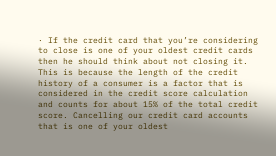· If the credit card that you’re considering to close is one of your oldest credit cards then he should think about not closing it. This is because the length of the credit history of a consumer is a factor that is considered in the credit score calculation and counts for about 15% of the total credit score. Cancelling our credit card accounts that is one of your oldest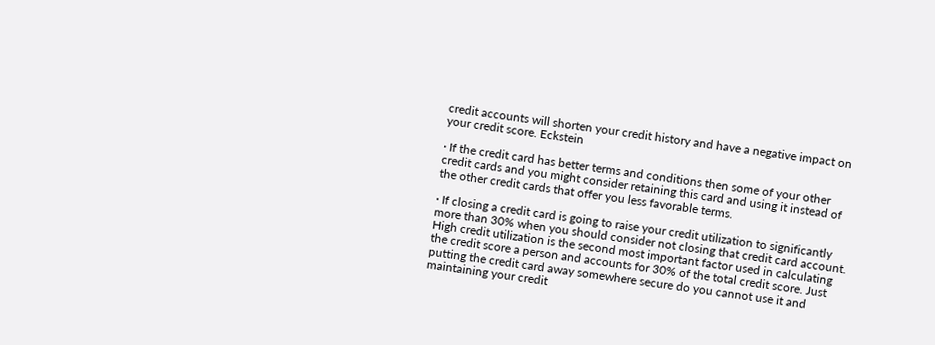credit accounts will shorten your credit history and have a negative impact on your credit score. Eckstein

· If the credit card has better terms and conditions then some of your other credit cards and you might consider retaining this card and using it instead of the other credit cards that offer you less favorable terms.

· If closing a credit card is going to raise your credit utilization to significantly more than 30% when you should consider not closing that credit card account. High credit utilization is the second most important factor used in calculating the credit score a person and accounts for 30% of the total credit score. Just putting the credit card away somewhere secure do you cannot use it and maintaining your credit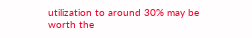utilization to around 30% may be worth the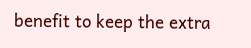benefit to keep the extra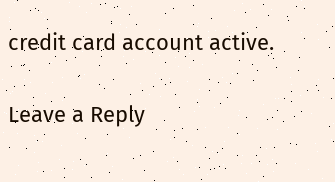credit card account active.

Leave a Reply